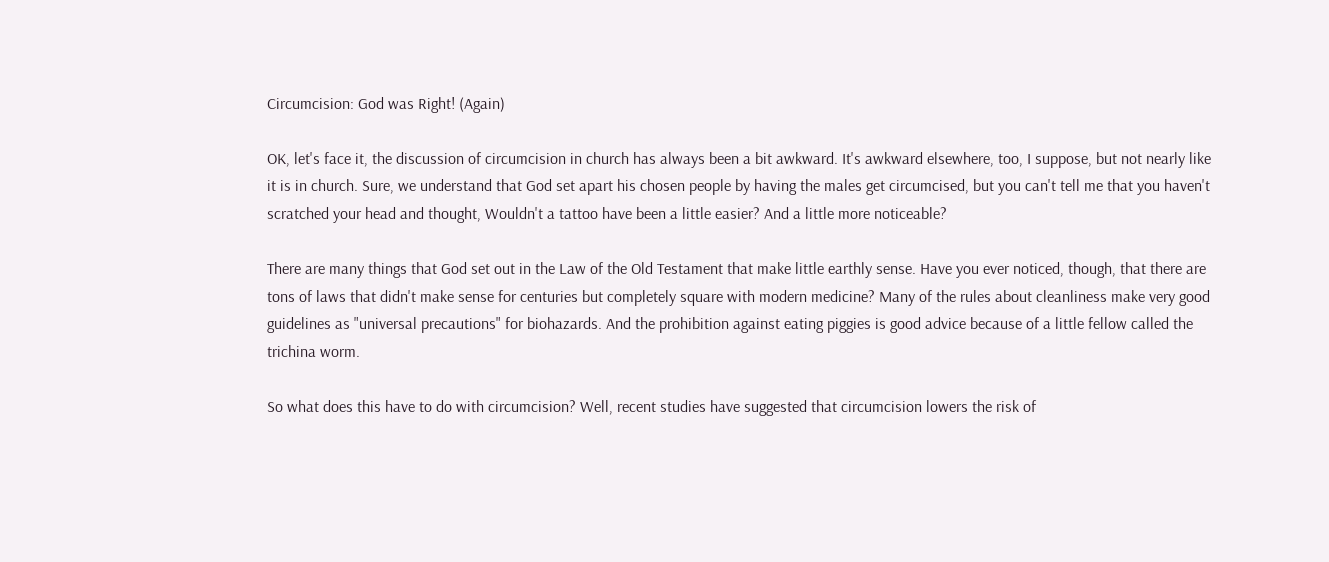Circumcision: God was Right! (Again)

OK, let's face it, the discussion of circumcision in church has always been a bit awkward. It's awkward elsewhere, too, I suppose, but not nearly like it is in church. Sure, we understand that God set apart his chosen people by having the males get circumcised, but you can't tell me that you haven't scratched your head and thought, Wouldn't a tattoo have been a little easier? And a little more noticeable?

There are many things that God set out in the Law of the Old Testament that make little earthly sense. Have you ever noticed, though, that there are tons of laws that didn't make sense for centuries but completely square with modern medicine? Many of the rules about cleanliness make very good guidelines as "universal precautions" for biohazards. And the prohibition against eating piggies is good advice because of a little fellow called the trichina worm.

So what does this have to do with circumcision? Well, recent studies have suggested that circumcision lowers the risk of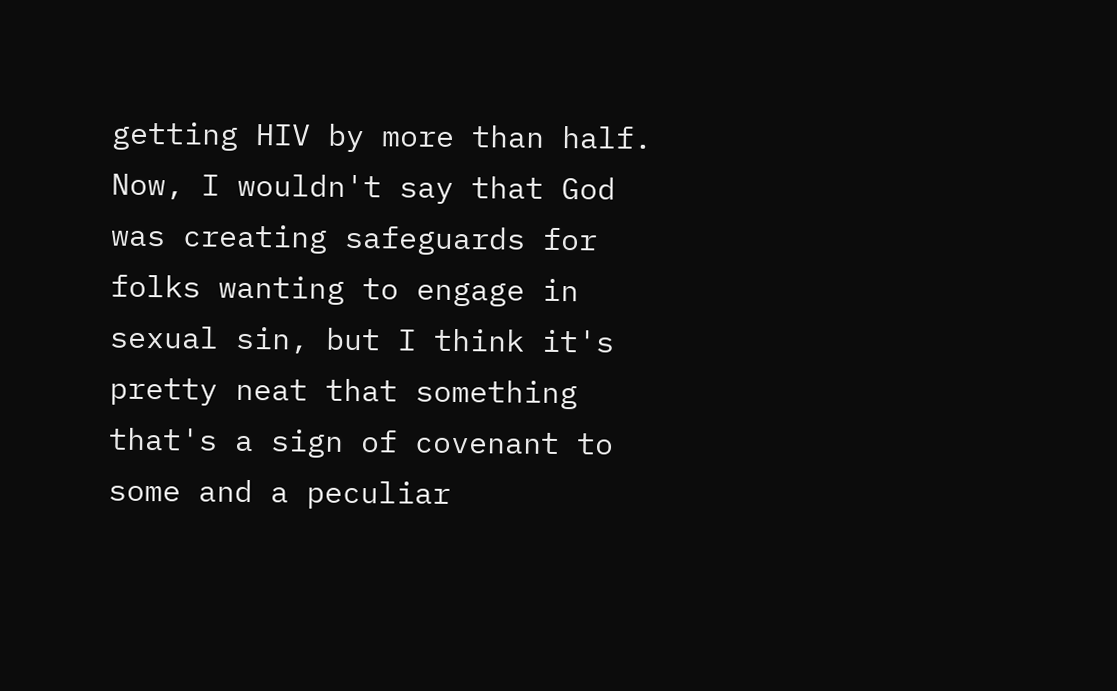getting HIV by more than half. Now, I wouldn't say that God was creating safeguards for folks wanting to engage in sexual sin, but I think it's pretty neat that something that's a sign of covenant to some and a peculiar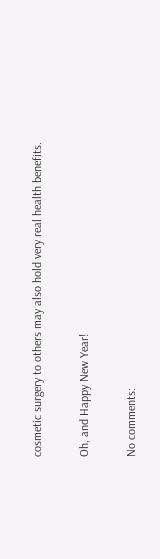cosmetic surgery to others may also hold very real health benefits.

Oh, and Happy New Year!

No comments: